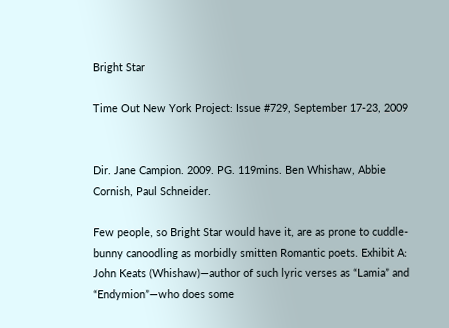Bright Star

Time Out New York Project: Issue #729, September 17-23, 2009


Dir. Jane Campion. 2009. PG. 119mins. Ben Whishaw, Abbie Cornish, Paul Schneider.

Few people, so Bright Star would have it, are as prone to cuddle-bunny canoodling as morbidly smitten Romantic poets. Exhibit A: John Keats (Whishaw)—author of such lyric verses as “Lamia” and “Endymion”—who does some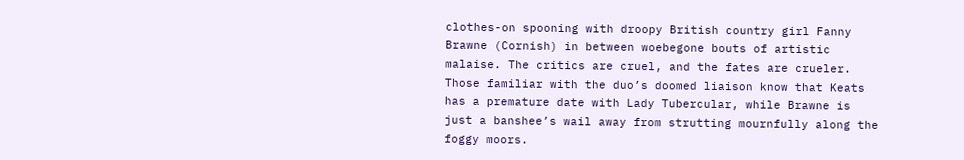clothes-on spooning with droopy British country girl Fanny Brawne (Cornish) in between woebegone bouts of artistic malaise. The critics are cruel, and the fates are crueler. Those familiar with the duo’s doomed liaison know that Keats has a premature date with Lady Tubercular, while Brawne is just a banshee’s wail away from strutting mournfully along the foggy moors.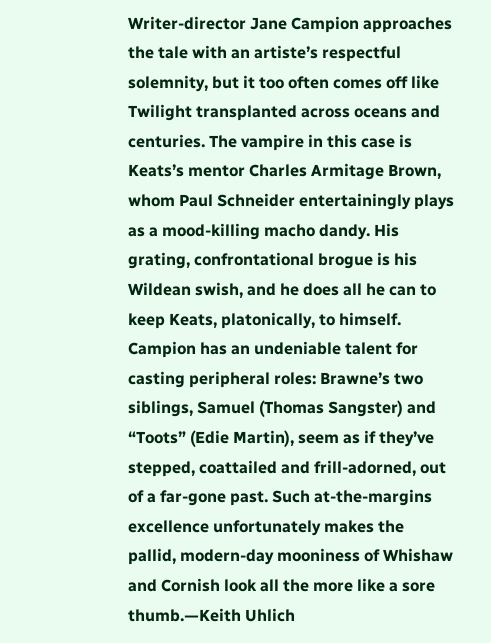Writer-director Jane Campion approaches the tale with an artiste’s respectful solemnity, but it too often comes off like Twilight transplanted across oceans and centuries. The vampire in this case is Keats’s mentor Charles Armitage Brown, whom Paul Schneider entertainingly plays as a mood-killing macho dandy. His grating, confrontational brogue is his Wildean swish, and he does all he can to keep Keats, platonically, to himself. Campion has an undeniable talent for casting peripheral roles: Brawne’s two siblings, Samuel (Thomas Sangster) and “Toots” (Edie Martin), seem as if they’ve stepped, coattailed and frill-adorned, out of a far-gone past. Such at-the-margins excellence unfortunately makes the pallid, modern-day mooniness of Whishaw and Cornish look all the more like a sore thumb.—Keith Uhlich